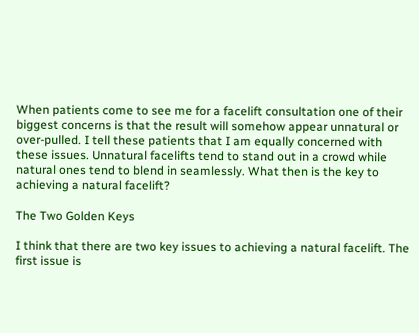When patients come to see me for a facelift consultation one of their biggest concerns is that the result will somehow appear unnatural or over-pulled. I tell these patients that I am equally concerned with these issues. Unnatural facelifts tend to stand out in a crowd while natural ones tend to blend in seamlessly. What then is the key to achieving a natural facelift?

The Two Golden Keys

I think that there are two key issues to achieving a natural facelift. The first issue is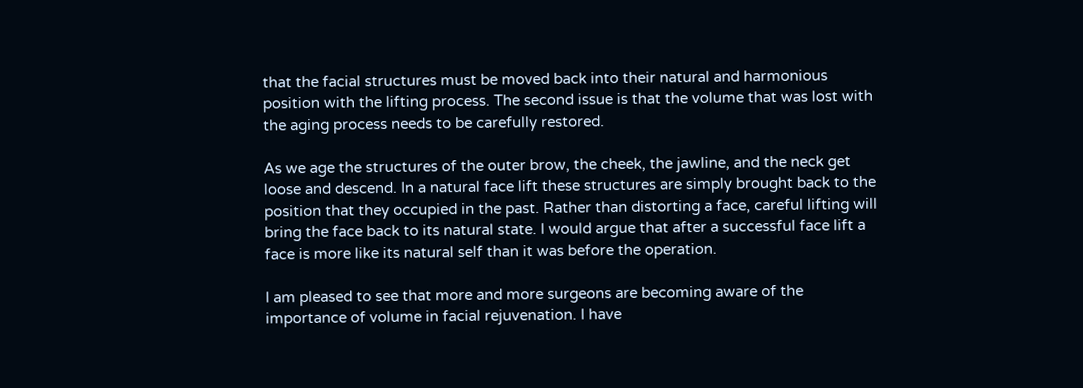that the facial structures must be moved back into their natural and harmonious position with the lifting process. The second issue is that the volume that was lost with the aging process needs to be carefully restored.

As we age the structures of the outer brow, the cheek, the jawline, and the neck get loose and descend. In a natural face lift these structures are simply brought back to the position that they occupied in the past. Rather than distorting a face, careful lifting will bring the face back to its natural state. I would argue that after a successful face lift a face is more like its natural self than it was before the operation.

I am pleased to see that more and more surgeons are becoming aware of the importance of volume in facial rejuvenation. I have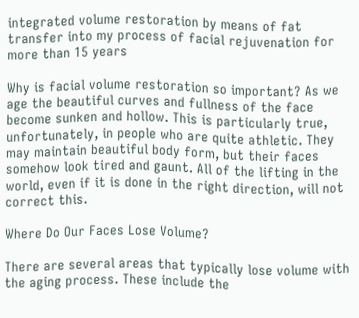integrated volume restoration by means of fat transfer into my process of facial rejuvenation for more than 15 years

Why is facial volume restoration so important? As we age the beautiful curves and fullness of the face become sunken and hollow. This is particularly true, unfortunately, in people who are quite athletic. They may maintain beautiful body form, but their faces somehow look tired and gaunt. All of the lifting in the world, even if it is done in the right direction, will not correct this.

Where Do Our Faces Lose Volume?

There are several areas that typically lose volume with the aging process. These include the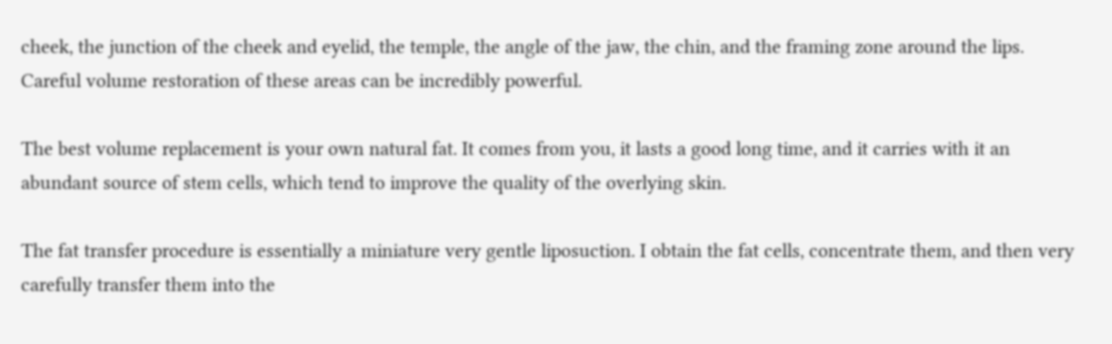cheek, the junction of the cheek and eyelid, the temple, the angle of the jaw, the chin, and the framing zone around the lips. Careful volume restoration of these areas can be incredibly powerful.

The best volume replacement is your own natural fat. It comes from you, it lasts a good long time, and it carries with it an abundant source of stem cells, which tend to improve the quality of the overlying skin.

The fat transfer procedure is essentially a miniature very gentle liposuction. I obtain the fat cells, concentrate them, and then very carefully transfer them into the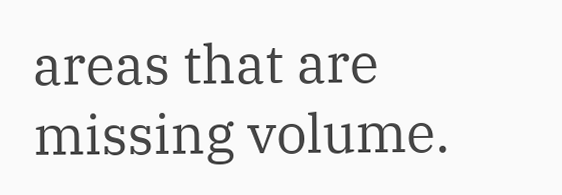areas that are missing volume.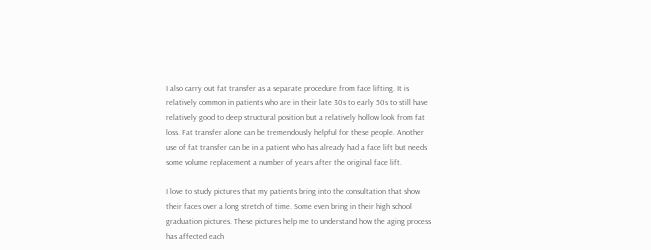I also carry out fat transfer as a separate procedure from face lifting. It is relatively common in patients who are in their late 30s to early 50s to still have relatively good to deep structural position but a relatively hollow look from fat loss. Fat transfer alone can be tremendously helpful for these people. Another use of fat transfer can be in a patient who has already had a face lift but needs some volume replacement a number of years after the original face lift.

I love to study pictures that my patients bring into the consultation that show their faces over a long stretch of time. Some even bring in their high school graduation pictures. These pictures help me to understand how the aging process has affected each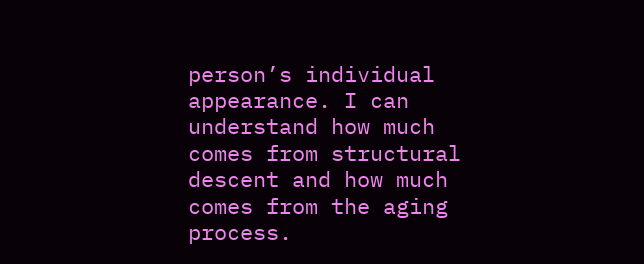person’s individual appearance. I can understand how much comes from structural descent and how much comes from the aging process.